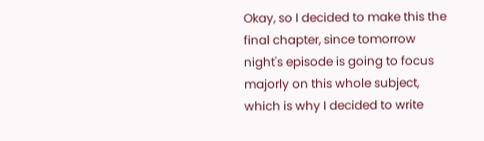Okay, so I decided to make this the final chapter, since tomorrow night's episode is going to focus majorly on this whole subject, which is why I decided to write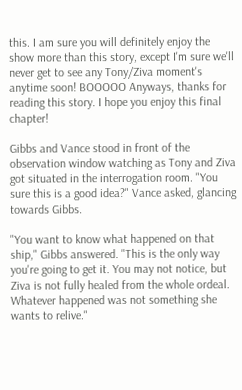this. I am sure you will definitely enjoy the show more than this story, except I'm sure we'll never get to see any Tony/Ziva moment's anytime soon! BOOOOO Anyways, thanks for reading this story. I hope you enjoy this final chapter!

Gibbs and Vance stood in front of the observation window watching as Tony and Ziva got situated in the interrogation room. "You sure this is a good idea?" Vance asked, glancing towards Gibbs.

"You want to know what happened on that ship," Gibbs answered. "This is the only way you're going to get it. You may not notice, but Ziva is not fully healed from the whole ordeal. Whatever happened was not something she wants to relive."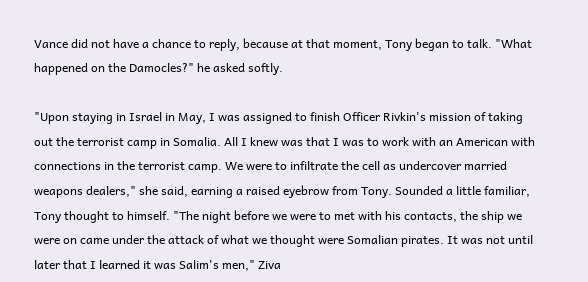Vance did not have a chance to reply, because at that moment, Tony began to talk. "What happened on the Damocles?" he asked softly.

"Upon staying in Israel in May, I was assigned to finish Officer Rivkin's mission of taking out the terrorist camp in Somalia. All I knew was that I was to work with an American with connections in the terrorist camp. We were to infiltrate the cell as undercover married weapons dealers," she said, earning a raised eyebrow from Tony. Sounded a little familiar, Tony thought to himself. "The night before we were to met with his contacts, the ship we were on came under the attack of what we thought were Somalian pirates. It was not until later that I learned it was Salim's men," Ziva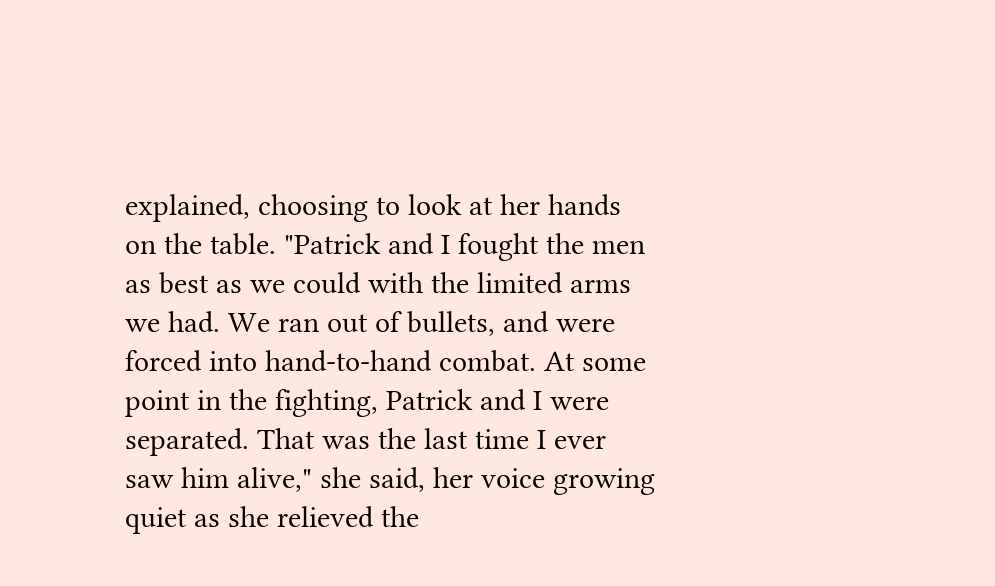explained, choosing to look at her hands on the table. "Patrick and I fought the men as best as we could with the limited arms we had. We ran out of bullets, and were forced into hand-to-hand combat. At some point in the fighting, Patrick and I were separated. That was the last time I ever saw him alive," she said, her voice growing quiet as she relieved the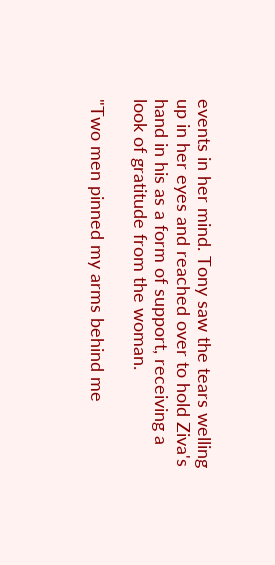events in her mind. Tony saw the tears welling up in her eyes and reached over to hold Ziva's hand in his as a form of support, receiving a look of gratitude from the woman.

"Two men pinned my arms behind me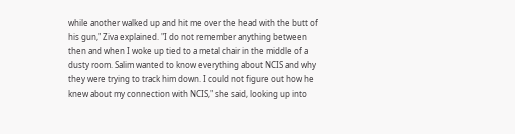while another walked up and hit me over the head with the butt of his gun," Ziva explained. "I do not remember anything between then and when I woke up tied to a metal chair in the middle of a dusty room. Salim wanted to know everything about NCIS and why they were trying to track him down. I could not figure out how he knew about my connection with NCIS," she said, looking up into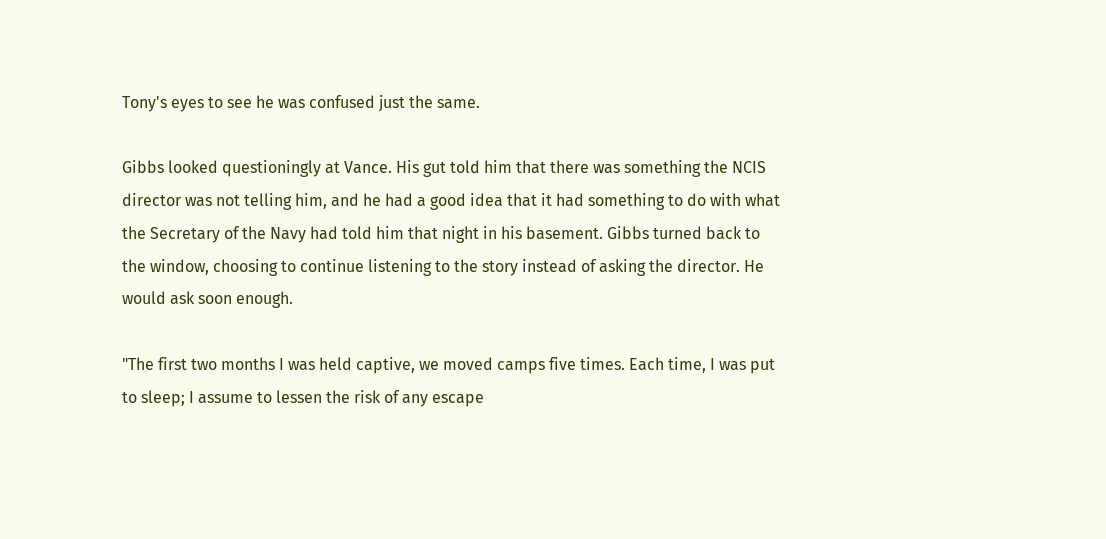Tony's eyes to see he was confused just the same.

Gibbs looked questioningly at Vance. His gut told him that there was something the NCIS director was not telling him, and he had a good idea that it had something to do with what the Secretary of the Navy had told him that night in his basement. Gibbs turned back to the window, choosing to continue listening to the story instead of asking the director. He would ask soon enough.

"The first two months I was held captive, we moved camps five times. Each time, I was put to sleep; I assume to lessen the risk of any escape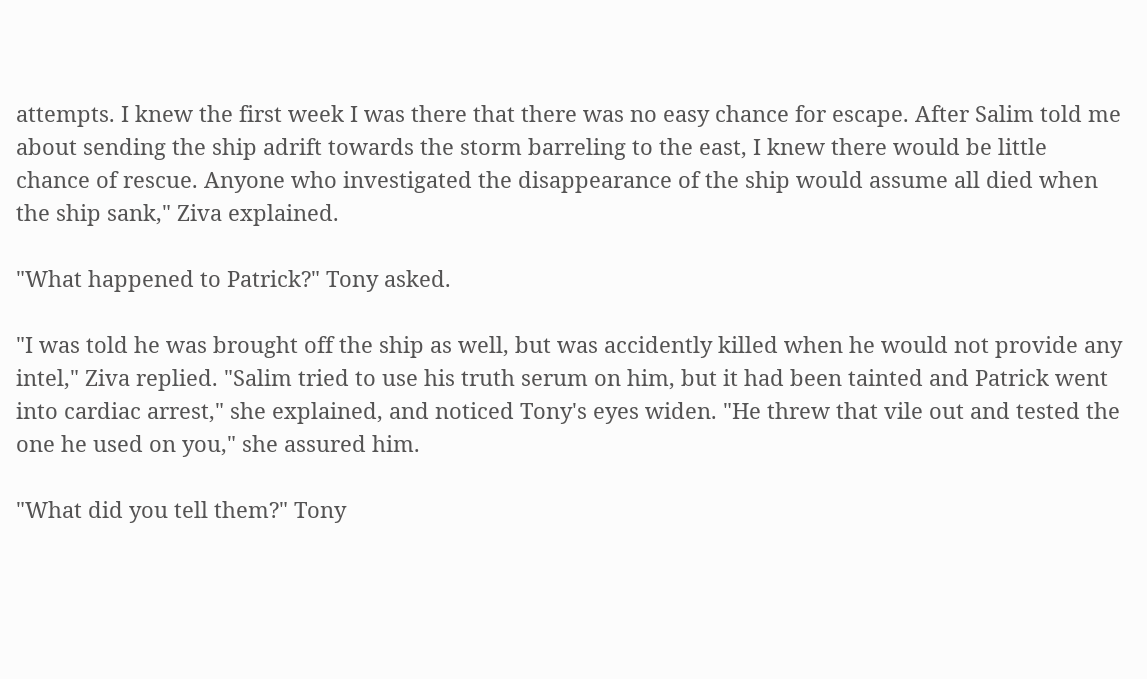attempts. I knew the first week I was there that there was no easy chance for escape. After Salim told me about sending the ship adrift towards the storm barreling to the east, I knew there would be little chance of rescue. Anyone who investigated the disappearance of the ship would assume all died when the ship sank," Ziva explained.

"What happened to Patrick?" Tony asked.

"I was told he was brought off the ship as well, but was accidently killed when he would not provide any intel," Ziva replied. "Salim tried to use his truth serum on him, but it had been tainted and Patrick went into cardiac arrest," she explained, and noticed Tony's eyes widen. "He threw that vile out and tested the one he used on you," she assured him.

"What did you tell them?" Tony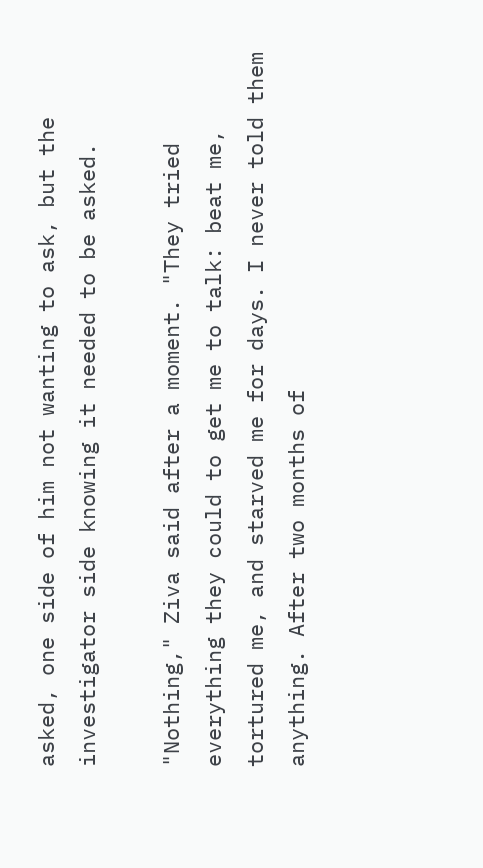asked, one side of him not wanting to ask, but the investigator side knowing it needed to be asked.

"Nothing," Ziva said after a moment. "They tried everything they could to get me to talk: beat me, tortured me, and starved me for days. I never told them anything. After two months of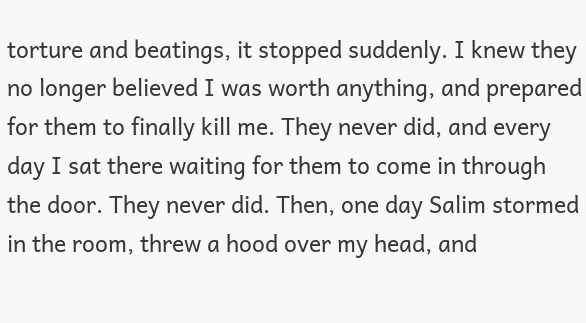torture and beatings, it stopped suddenly. I knew they no longer believed I was worth anything, and prepared for them to finally kill me. They never did, and every day I sat there waiting for them to come in through the door. They never did. Then, one day Salim stormed in the room, threw a hood over my head, and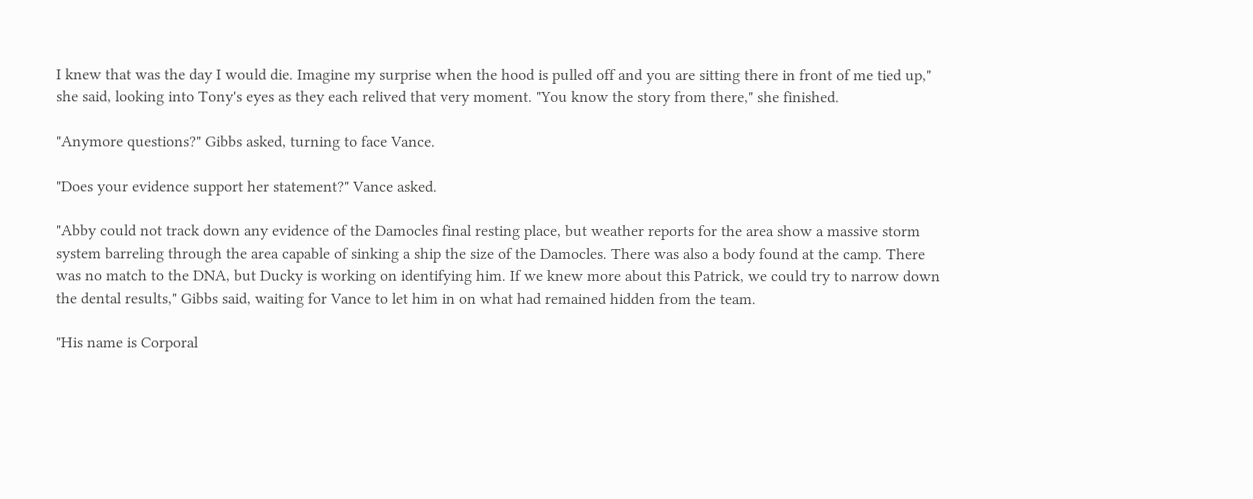I knew that was the day I would die. Imagine my surprise when the hood is pulled off and you are sitting there in front of me tied up," she said, looking into Tony's eyes as they each relived that very moment. "You know the story from there," she finished.

"Anymore questions?" Gibbs asked, turning to face Vance.

"Does your evidence support her statement?" Vance asked.

"Abby could not track down any evidence of the Damocles final resting place, but weather reports for the area show a massive storm system barreling through the area capable of sinking a ship the size of the Damocles. There was also a body found at the camp. There was no match to the DNA, but Ducky is working on identifying him. If we knew more about this Patrick, we could try to narrow down the dental results," Gibbs said, waiting for Vance to let him in on what had remained hidden from the team.

"His name is Corporal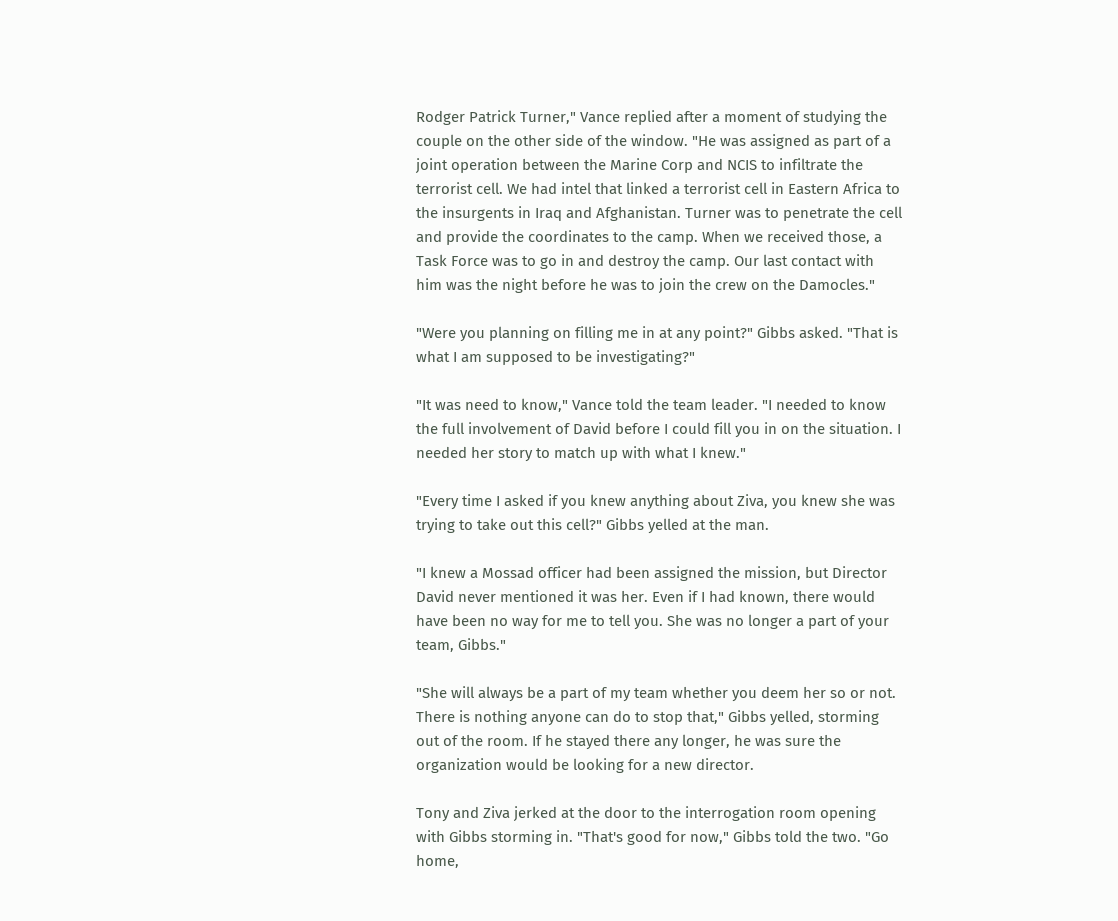Rodger Patrick Turner," Vance replied after a moment of studying the couple on the other side of the window. "He was assigned as part of a joint operation between the Marine Corp and NCIS to infiltrate the terrorist cell. We had intel that linked a terrorist cell in Eastern Africa to the insurgents in Iraq and Afghanistan. Turner was to penetrate the cell and provide the coordinates to the camp. When we received those, a Task Force was to go in and destroy the camp. Our last contact with him was the night before he was to join the crew on the Damocles."

"Were you planning on filling me in at any point?" Gibbs asked. "That is what I am supposed to be investigating?"

"It was need to know," Vance told the team leader. "I needed to know the full involvement of David before I could fill you in on the situation. I needed her story to match up with what I knew."

"Every time I asked if you knew anything about Ziva, you knew she was trying to take out this cell?" Gibbs yelled at the man.

"I knew a Mossad officer had been assigned the mission, but Director David never mentioned it was her. Even if I had known, there would have been no way for me to tell you. She was no longer a part of your team, Gibbs."

"She will always be a part of my team whether you deem her so or not. There is nothing anyone can do to stop that," Gibbs yelled, storming out of the room. If he stayed there any longer, he was sure the organization would be looking for a new director.

Tony and Ziva jerked at the door to the interrogation room opening with Gibbs storming in. "That's good for now," Gibbs told the two. "Go home,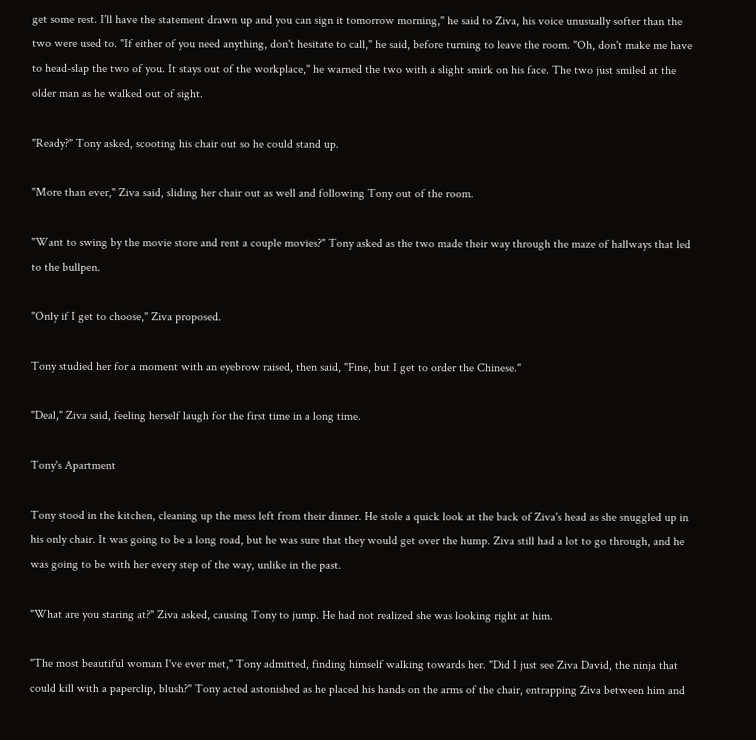get some rest. I'll have the statement drawn up and you can sign it tomorrow morning," he said to Ziva, his voice unusually softer than the two were used to. "If either of you need anything, don't hesitate to call," he said, before turning to leave the room. "Oh, don't make me have to head-slap the two of you. It stays out of the workplace," he warned the two with a slight smirk on his face. The two just smiled at the older man as he walked out of sight.

"Ready?" Tony asked, scooting his chair out so he could stand up.

"More than ever," Ziva said, sliding her chair out as well and following Tony out of the room.

"Want to swing by the movie store and rent a couple movies?" Tony asked as the two made their way through the maze of hallways that led to the bullpen.

"Only if I get to choose," Ziva proposed.

Tony studied her for a moment with an eyebrow raised, then said, "Fine, but I get to order the Chinese."

"Deal," Ziva said, feeling herself laugh for the first time in a long time.

Tony's Apartment

Tony stood in the kitchen, cleaning up the mess left from their dinner. He stole a quick look at the back of Ziva's head as she snuggled up in his only chair. It was going to be a long road, but he was sure that they would get over the hump. Ziva still had a lot to go through, and he was going to be with her every step of the way, unlike in the past.

"What are you staring at?" Ziva asked, causing Tony to jump. He had not realized she was looking right at him.

"The most beautiful woman I've ever met," Tony admitted, finding himself walking towards her. "Did I just see Ziva David, the ninja that could kill with a paperclip, blush?" Tony acted astonished as he placed his hands on the arms of the chair, entrapping Ziva between him and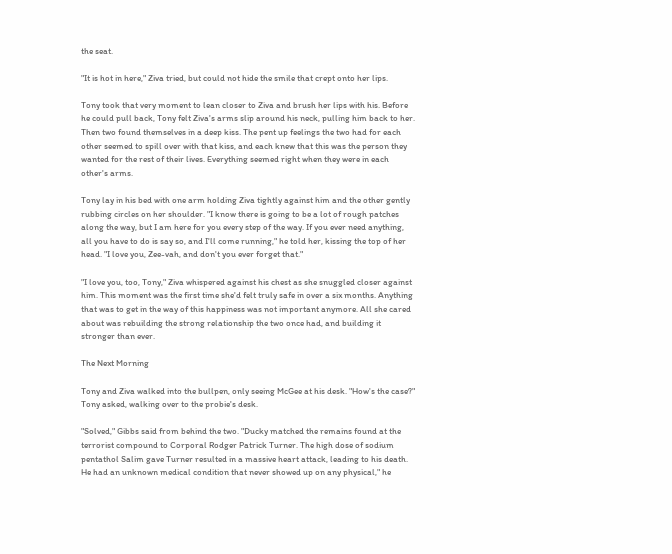the seat.

"It is hot in here," Ziva tried, but could not hide the smile that crept onto her lips.

Tony took that very moment to lean closer to Ziva and brush her lips with his. Before he could pull back, Tony felt Ziva's arms slip around his neck, pulling him back to her. Then two found themselves in a deep kiss. The pent up feelings the two had for each other seemed to spill over with that kiss, and each knew that this was the person they wanted for the rest of their lives. Everything seemed right when they were in each other's arms.

Tony lay in his bed with one arm holding Ziva tightly against him and the other gently rubbing circles on her shoulder. "I know there is going to be a lot of rough patches along the way, but I am here for you every step of the way. If you ever need anything, all you have to do is say so, and I'll come running," he told her, kissing the top of her head. "I love you, Zee-vah, and don't you ever forget that."

"I love you, too, Tony," Ziva whispered against his chest as she snuggled closer against him. This moment was the first time she'd felt truly safe in over a six months. Anything that was to get in the way of this happiness was not important anymore. All she cared about was rebuilding the strong relationship the two once had, and building it stronger than ever.

The Next Morning

Tony and Ziva walked into the bullpen, only seeing McGee at his desk. "How's the case?" Tony asked, walking over to the probie's desk.

"Solved," Gibbs said from behind the two. "Ducky matched the remains found at the terrorist compound to Corporal Rodger Patrick Turner. The high dose of sodium pentathol Salim gave Turner resulted in a massive heart attack, leading to his death. He had an unknown medical condition that never showed up on any physical," he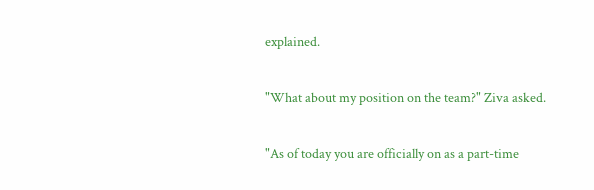explained.

"What about my position on the team?" Ziva asked.

"As of today you are officially on as a part-time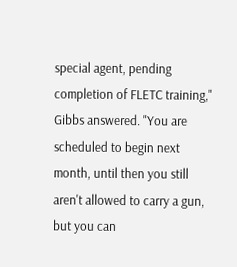special agent, pending completion of FLETC training," Gibbs answered. "You are scheduled to begin next month, until then you still aren't allowed to carry a gun, but you can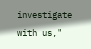investigate with us,"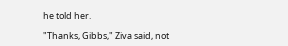he told her.

"Thanks, Gibbs," Ziva said, not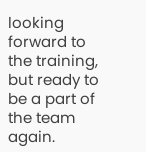looking forward to the training, but ready to be a part of the team again.